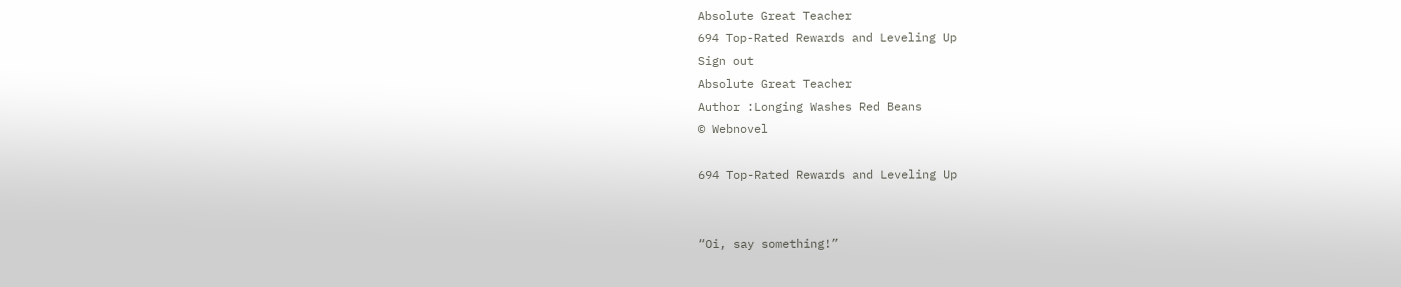Absolute Great Teacher
694 Top-Rated Rewards and Leveling Up
Sign out
Absolute Great Teacher
Author :Longing Washes Red Beans
© Webnovel

694 Top-Rated Rewards and Leveling Up


“Oi, say something!”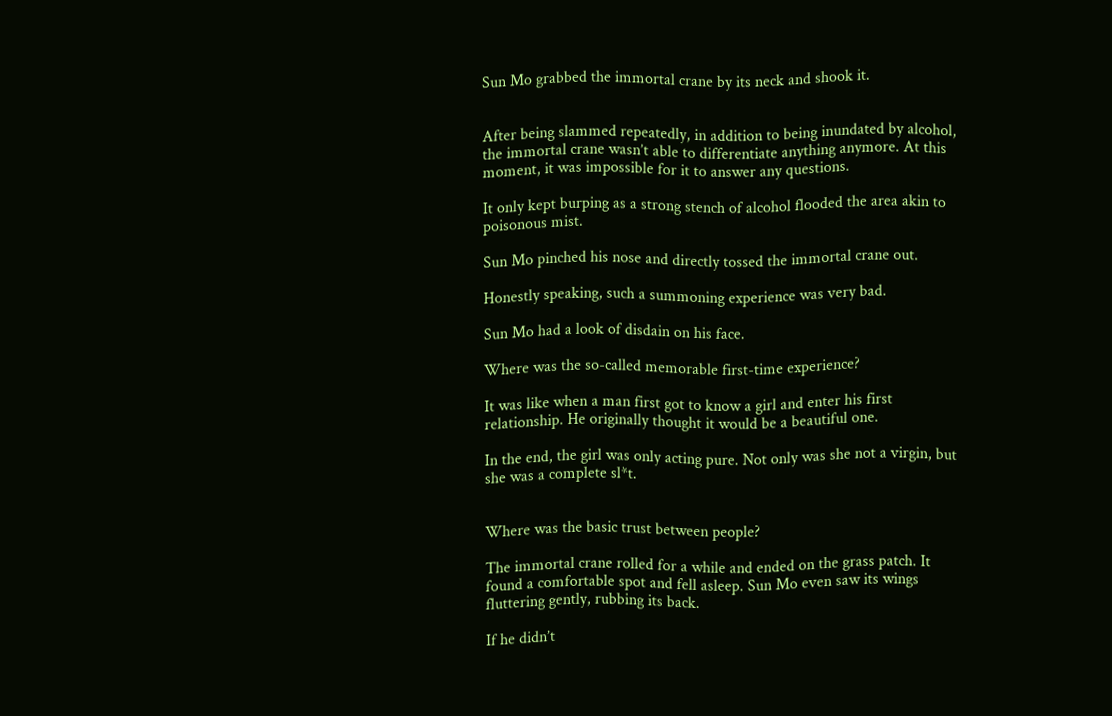Sun Mo grabbed the immortal crane by its neck and shook it.


After being slammed repeatedly, in addition to being inundated by alcohol, the immortal crane wasn’t able to differentiate anything anymore. At this moment, it was impossible for it to answer any questions.

It only kept burping as a strong stench of alcohol flooded the area akin to poisonous mist.

Sun Mo pinched his nose and directly tossed the immortal crane out.

Honestly speaking, such a summoning experience was very bad.

Sun Mo had a look of disdain on his face.

Where was the so-called memorable first-time experience?

It was like when a man first got to know a girl and enter his first relationship. He originally thought it would be a beautiful one.

In the end, the girl was only acting pure. Not only was she not a virgin, but she was a complete sl*t.


Where was the basic trust between people?

The immortal crane rolled for a while and ended on the grass patch. It found a comfortable spot and fell asleep. Sun Mo even saw its wings fluttering gently, rubbing its back.

If he didn’t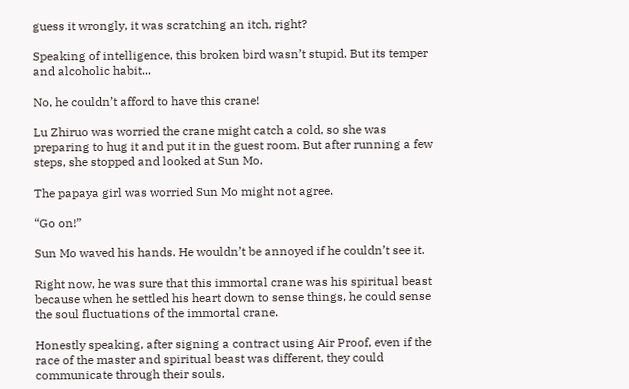guess it wrongly, it was scratching an itch, right?

Speaking of intelligence, this broken bird wasn’t stupid. But its temper and alcoholic habit...

No, he couldn’t afford to have this crane!

Lu Zhiruo was worried the crane might catch a cold, so she was preparing to hug it and put it in the guest room. But after running a few steps, she stopped and looked at Sun Mo.

The papaya girl was worried Sun Mo might not agree.

“Go on!”

Sun Mo waved his hands. He wouldn’t be annoyed if he couldn’t see it.

Right now, he was sure that this immortal crane was his spiritual beast because when he settled his heart down to sense things, he could sense the soul fluctuations of the immortal crane.

Honestly speaking, after signing a contract using Air Proof, even if the race of the master and spiritual beast was different, they could communicate through their souls.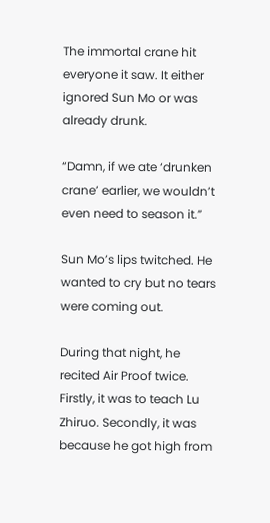The immortal crane hit everyone it saw. It either ignored Sun Mo or was already drunk.

“Damn, if we ate ‘drunken crane’ earlier, we wouldn’t even need to season it.”

Sun Mo’s lips twitched. He wanted to cry but no tears were coming out.

During that night, he recited Air Proof twice. Firstly, it was to teach Lu Zhiruo. Secondly, it was because he got high from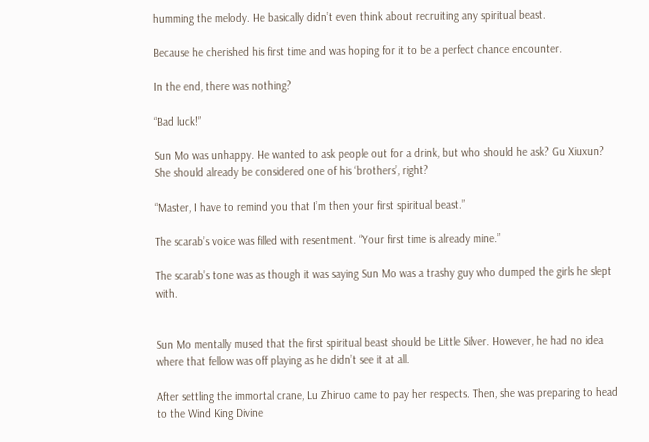humming the melody. He basically didn’t even think about recruiting any spiritual beast.

Because he cherished his first time and was hoping for it to be a perfect chance encounter.

In the end, there was nothing?

“Bad luck!”

Sun Mo was unhappy. He wanted to ask people out for a drink, but who should he ask? Gu Xiuxun? She should already be considered one of his ‘brothers’, right?

“Master, I have to remind you that I’m then your first spiritual beast.”

The scarab’s voice was filled with resentment. “Your first time is already mine.”

The scarab’s tone was as though it was saying Sun Mo was a trashy guy who dumped the girls he slept with.


Sun Mo mentally mused that the first spiritual beast should be Little Silver. However, he had no idea where that fellow was off playing as he didn’t see it at all.

After settling the immortal crane, Lu Zhiruo came to pay her respects. Then, she was preparing to head to the Wind King Divine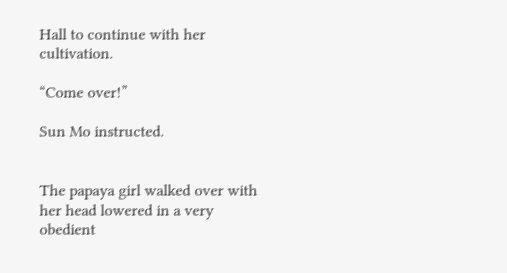Hall to continue with her cultivation.

“Come over!”

Sun Mo instructed.


The papaya girl walked over with her head lowered in a very obedient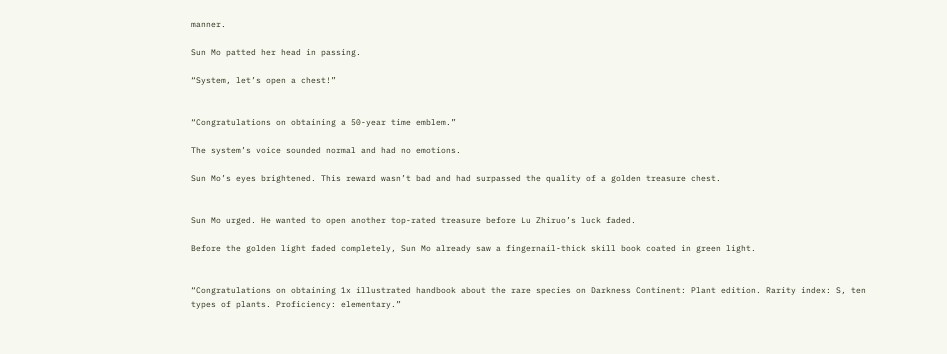manner.

Sun Mo patted her head in passing.

“System, let’s open a chest!”


“Congratulations on obtaining a 50-year time emblem.”

The system’s voice sounded normal and had no emotions.

Sun Mo’s eyes brightened. This reward wasn’t bad and had surpassed the quality of a golden treasure chest.


Sun Mo urged. He wanted to open another top-rated treasure before Lu Zhiruo’s luck faded.

Before the golden light faded completely, Sun Mo already saw a fingernail-thick skill book coated in green light.


“Congratulations on obtaining 1x illustrated handbook about the rare species on Darkness Continent: Plant edition. Rarity index: S, ten types of plants. Proficiency: elementary.”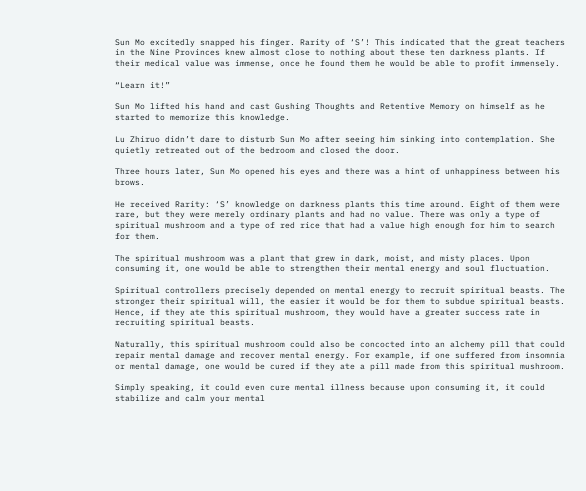Sun Mo excitedly snapped his finger. Rarity of ‘S’! This indicated that the great teachers in the Nine Provinces knew almost close to nothing about these ten darkness plants. If their medical value was immense, once he found them he would be able to profit immensely.

“Learn it!”

Sun Mo lifted his hand and cast Gushing Thoughts and Retentive Memory on himself as he started to memorize this knowledge.

Lu Zhiruo didn’t dare to disturb Sun Mo after seeing him sinking into contemplation. She quietly retreated out of the bedroom and closed the door.

Three hours later, Sun Mo opened his eyes and there was a hint of unhappiness between his brows.

He received Rarity: ‘S’ knowledge on darkness plants this time around. Eight of them were rare, but they were merely ordinary plants and had no value. There was only a type of spiritual mushroom and a type of red rice that had a value high enough for him to search for them.

The spiritual mushroom was a plant that grew in dark, moist, and misty places. Upon consuming it, one would be able to strengthen their mental energy and soul fluctuation.

Spiritual controllers precisely depended on mental energy to recruit spiritual beasts. The stronger their spiritual will, the easier it would be for them to subdue spiritual beasts. Hence, if they ate this spiritual mushroom, they would have a greater success rate in recruiting spiritual beasts.

Naturally, this spiritual mushroom could also be concocted into an alchemy pill that could repair mental damage and recover mental energy. For example, if one suffered from insomnia or mental damage, one would be cured if they ate a pill made from this spiritual mushroom.

Simply speaking, it could even cure mental illness because upon consuming it, it could stabilize and calm your mental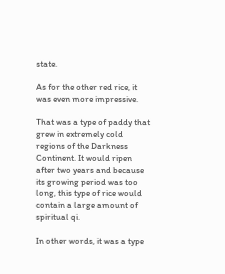state.

As for the other red rice, it was even more impressive.

That was a type of paddy that grew in extremely cold regions of the Darkness Continent. It would ripen after two years and because its growing period was too long, this type of rice would contain a large amount of spiritual qi.

In other words, it was a type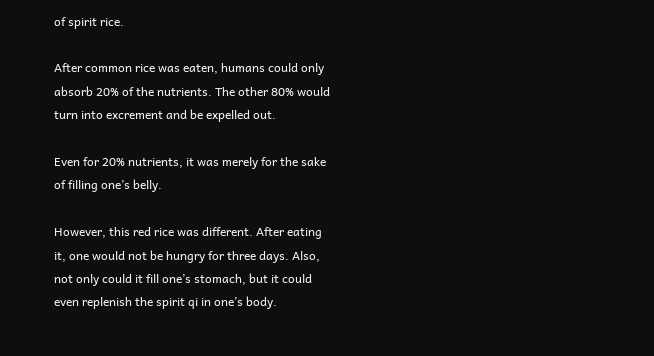of spirit rice.

After common rice was eaten, humans could only absorb 20% of the nutrients. The other 80% would turn into excrement and be expelled out.

Even for 20% nutrients, it was merely for the sake of filling one’s belly.

However, this red rice was different. After eating it, one would not be hungry for three days. Also, not only could it fill one’s stomach, but it could even replenish the spirit qi in one’s body.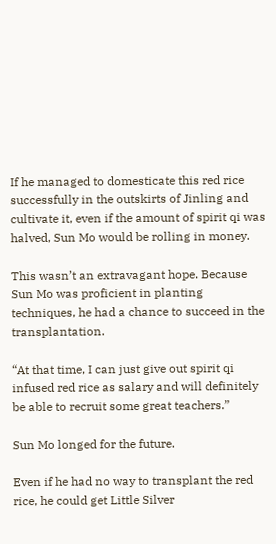If he managed to domesticate this red rice successfully in the outskirts of Jinling and cultivate it, even if the amount of spirit qi was halved, Sun Mo would be rolling in money.

This wasn’t an extravagant hope. Because Sun Mo was proficient in planting techniques, he had a chance to succeed in the transplantation.

“At that time, I can just give out spirit qi infused red rice as salary and will definitely be able to recruit some great teachers.”

Sun Mo longed for the future.

Even if he had no way to transplant the red rice, he could get Little Silver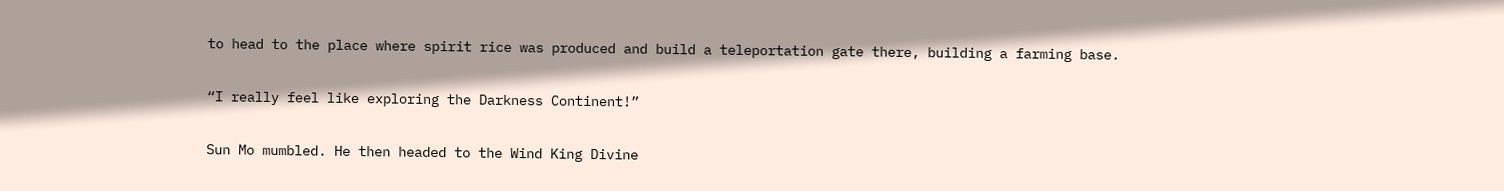to head to the place where spirit rice was produced and build a teleportation gate there, building a farming base.

“I really feel like exploring the Darkness Continent!”

Sun Mo mumbled. He then headed to the Wind King Divine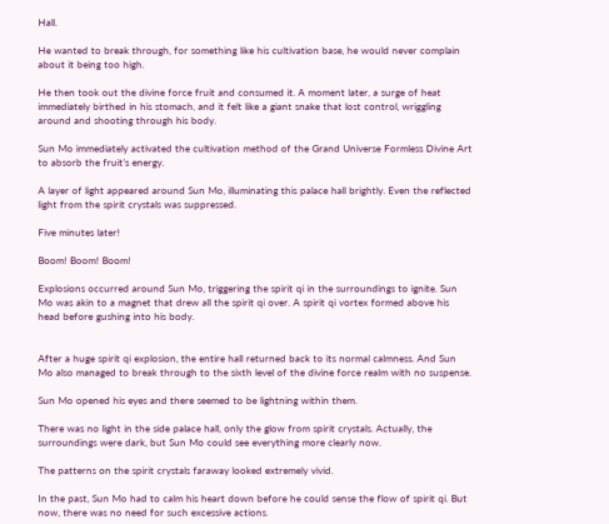Hall.

He wanted to break through, for something like his cultivation base, he would never complain about it being too high.

He then took out the divine force fruit and consumed it. A moment later, a surge of heat immediately birthed in his stomach, and it felt like a giant snake that lost control, wriggling around and shooting through his body.

Sun Mo immediately activated the cultivation method of the Grand Universe Formless Divine Art to absorb the fruit’s energy.

A layer of light appeared around Sun Mo, illuminating this palace hall brightly. Even the reflected light from the spirit crystals was suppressed.

Five minutes later!

Boom! Boom! Boom!

Explosions occurred around Sun Mo, triggering the spirit qi in the surroundings to ignite. Sun Mo was akin to a magnet that drew all the spirit qi over. A spirit qi vortex formed above his head before gushing into his body.


After a huge spirit qi explosion, the entire hall returned back to its normal calmness. And Sun Mo also managed to break through to the sixth level of the divine force realm with no suspense.

Sun Mo opened his eyes and there seemed to be lightning within them.

There was no light in the side palace hall, only the glow from spirit crystals. Actually, the surroundings were dark, but Sun Mo could see everything more clearly now.

The patterns on the spirit crystals faraway looked extremely vivid.

In the past, Sun Mo had to calm his heart down before he could sense the flow of spirit qi. But now, there was no need for such excessive actions.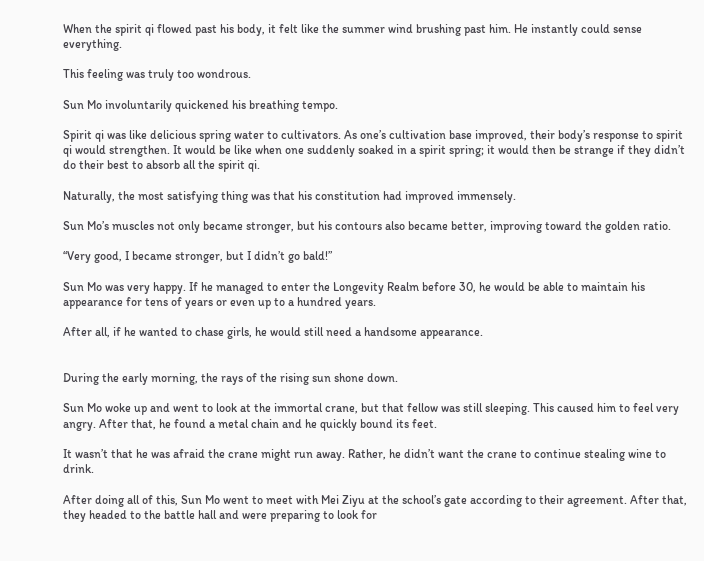When the spirit qi flowed past his body, it felt like the summer wind brushing past him. He instantly could sense everything.

This feeling was truly too wondrous.

Sun Mo involuntarily quickened his breathing tempo.

Spirit qi was like delicious spring water to cultivators. As one’s cultivation base improved, their body’s response to spirit qi would strengthen. It would be like when one suddenly soaked in a spirit spring; it would then be strange if they didn’t do their best to absorb all the spirit qi.

Naturally, the most satisfying thing was that his constitution had improved immensely.

Sun Mo’s muscles not only became stronger, but his contours also became better, improving toward the golden ratio.

“Very good, I became stronger, but I didn’t go bald!”

Sun Mo was very happy. If he managed to enter the Longevity Realm before 30, he would be able to maintain his appearance for tens of years or even up to a hundred years.

After all, if he wanted to chase girls, he would still need a handsome appearance.


During the early morning, the rays of the rising sun shone down.

Sun Mo woke up and went to look at the immortal crane, but that fellow was still sleeping. This caused him to feel very angry. After that, he found a metal chain and he quickly bound its feet.

It wasn’t that he was afraid the crane might run away. Rather, he didn’t want the crane to continue stealing wine to drink.

After doing all of this, Sun Mo went to meet with Mei Ziyu at the school’s gate according to their agreement. After that, they headed to the battle hall and were preparing to look for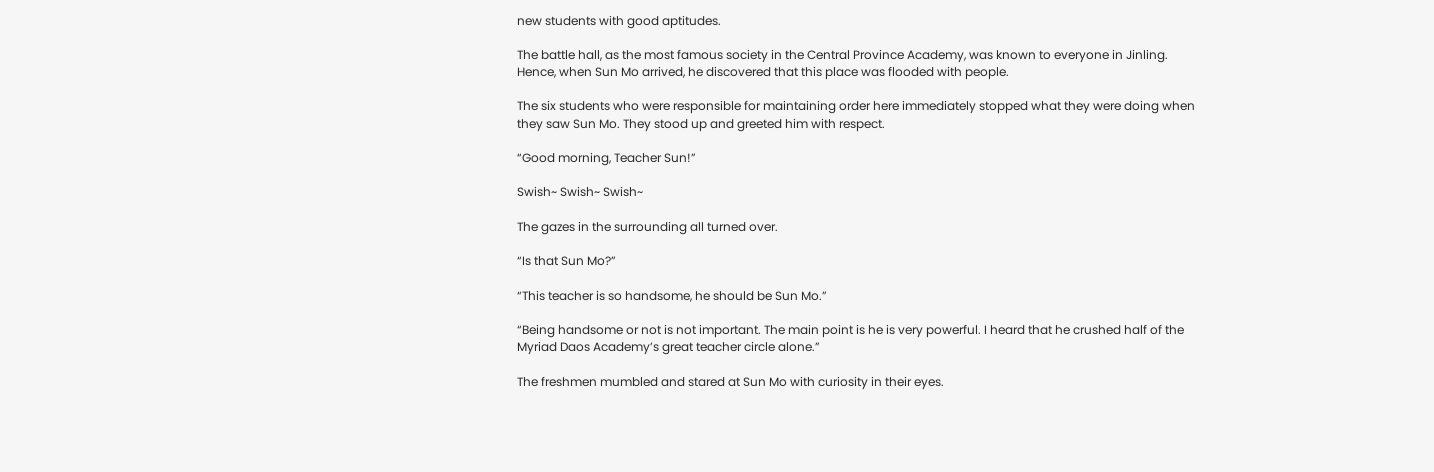new students with good aptitudes.

The battle hall, as the most famous society in the Central Province Academy, was known to everyone in Jinling. Hence, when Sun Mo arrived, he discovered that this place was flooded with people.

The six students who were responsible for maintaining order here immediately stopped what they were doing when they saw Sun Mo. They stood up and greeted him with respect.

“Good morning, Teacher Sun!”

Swish~ Swish~ Swish~

The gazes in the surrounding all turned over.

“Is that Sun Mo?”

“This teacher is so handsome, he should be Sun Mo.”

“Being handsome or not is not important. The main point is he is very powerful. I heard that he crushed half of the Myriad Daos Academy’s great teacher circle alone.”

The freshmen mumbled and stared at Sun Mo with curiosity in their eyes.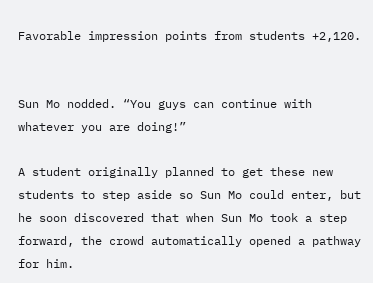Favorable impression points from students +2,120.


Sun Mo nodded. “You guys can continue with whatever you are doing!”

A student originally planned to get these new students to step aside so Sun Mo could enter, but he soon discovered that when Sun Mo took a step forward, the crowd automatically opened a pathway for him.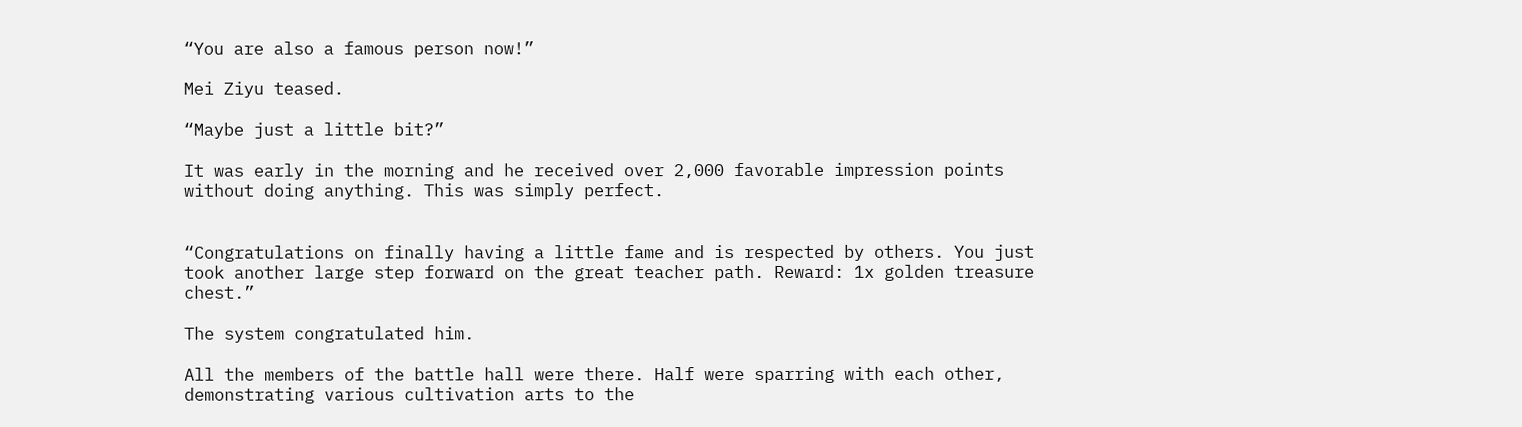“You are also a famous person now!”

Mei Ziyu teased.

“Maybe just a little bit?”

It was early in the morning and he received over 2,000 favorable impression points without doing anything. This was simply perfect.


“Congratulations on finally having a little fame and is respected by others. You just took another large step forward on the great teacher path. Reward: 1x golden treasure chest.”

The system congratulated him.

All the members of the battle hall were there. Half were sparring with each other, demonstrating various cultivation arts to the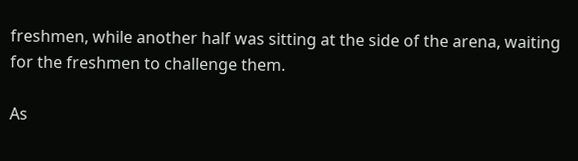freshmen, while another half was sitting at the side of the arena, waiting for the freshmen to challenge them.

As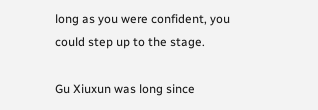long as you were confident, you could step up to the stage.

Gu Xiuxun was long since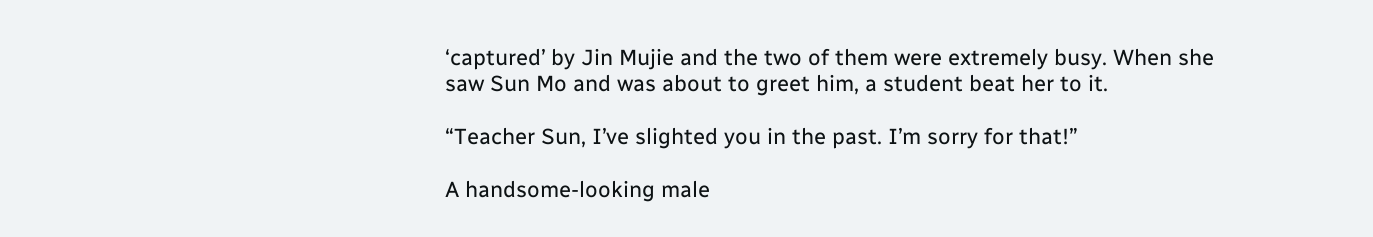‘captured’ by Jin Mujie and the two of them were extremely busy. When she saw Sun Mo and was about to greet him, a student beat her to it.

“Teacher Sun, I’ve slighted you in the past. I’m sorry for that!”

A handsome-looking male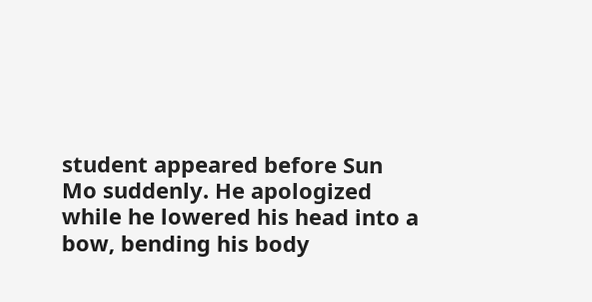student appeared before Sun Mo suddenly. He apologized while he lowered his head into a bow, bending his body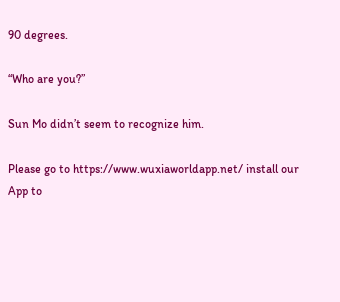90 degrees.

“Who are you?”

Sun Mo didn’t seem to recognize him.

Please go to https://www.wuxiaworldapp.net/ install our App to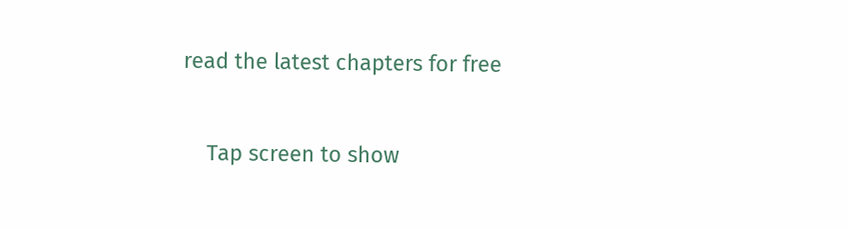read the latest chapters for free


    Tap screen to show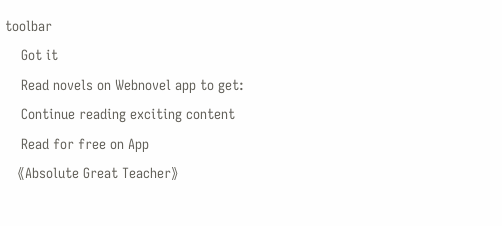toolbar
    Got it
    Read novels on Webnovel app to get:
    Continue reading exciting content
    Read for free on App
    《Absolute Great Teacher》